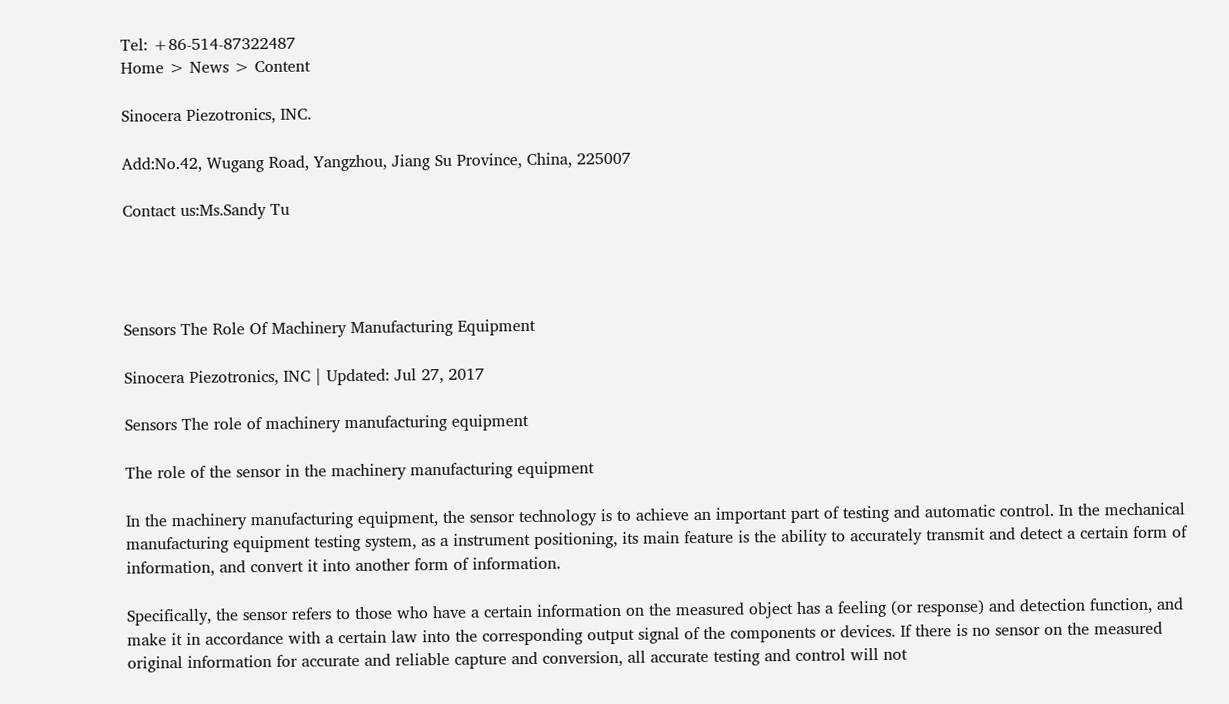Tel: +86-514-87322487
Home > News > Content

Sinocera Piezotronics, INC.

Add:No.42, Wugang Road, Yangzhou, Jiang Su Province, China, 225007

Contact us:Ms.Sandy Tu




Sensors The Role Of Machinery Manufacturing Equipment

Sinocera Piezotronics, INC | Updated: Jul 27, 2017

Sensors The role of machinery manufacturing equipment

The role of the sensor in the machinery manufacturing equipment

In the machinery manufacturing equipment, the sensor technology is to achieve an important part of testing and automatic control. In the mechanical manufacturing equipment testing system, as a instrument positioning, its main feature is the ability to accurately transmit and detect a certain form of information, and convert it into another form of information.

Specifically, the sensor refers to those who have a certain information on the measured object has a feeling (or response) and detection function, and make it in accordance with a certain law into the corresponding output signal of the components or devices. If there is no sensor on the measured original information for accurate and reliable capture and conversion, all accurate testing and control will not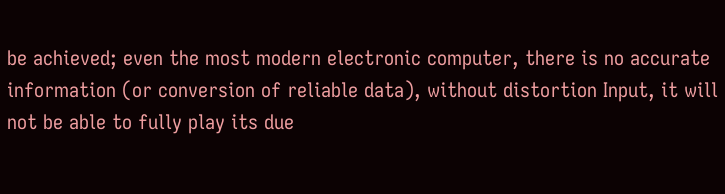be achieved; even the most modern electronic computer, there is no accurate information (or conversion of reliable data), without distortion Input, it will not be able to fully play its due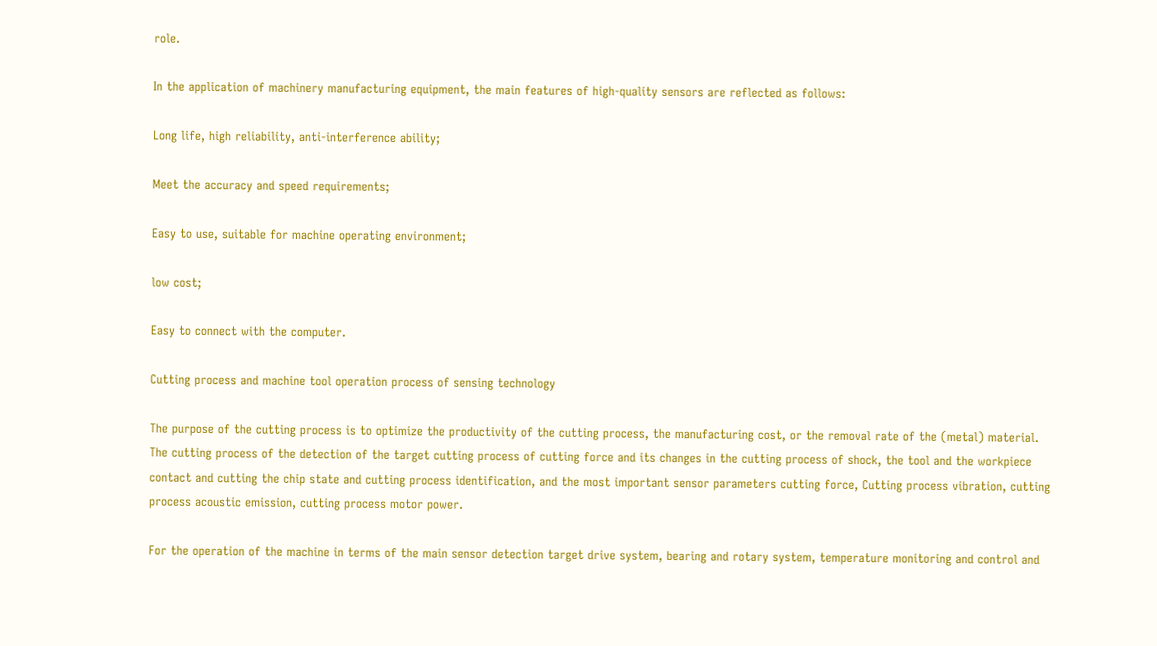role.

In the application of machinery manufacturing equipment, the main features of high-quality sensors are reflected as follows:

Long life, high reliability, anti-interference ability;

Meet the accuracy and speed requirements;

Easy to use, suitable for machine operating environment;

low cost;

Easy to connect with the computer.

Cutting process and machine tool operation process of sensing technology

The purpose of the cutting process is to optimize the productivity of the cutting process, the manufacturing cost, or the removal rate of the (metal) material. The cutting process of the detection of the target cutting process of cutting force and its changes in the cutting process of shock, the tool and the workpiece contact and cutting the chip state and cutting process identification, and the most important sensor parameters cutting force, Cutting process vibration, cutting process acoustic emission, cutting process motor power.

For the operation of the machine in terms of the main sensor detection target drive system, bearing and rotary system, temperature monitoring and control and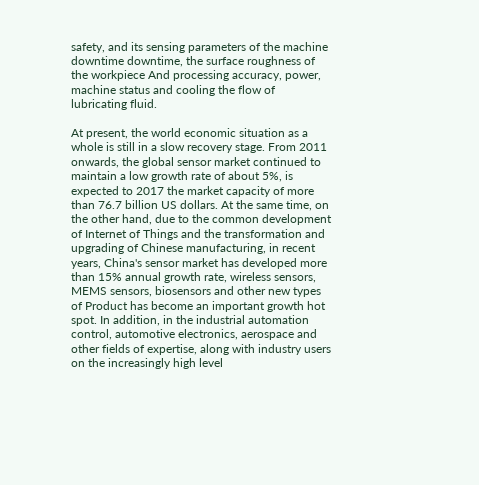safety, and its sensing parameters of the machine downtime downtime, the surface roughness of the workpiece And processing accuracy, power, machine status and cooling the flow of lubricating fluid.

At present, the world economic situation as a whole is still in a slow recovery stage. From 2011 onwards, the global sensor market continued to maintain a low growth rate of about 5%, is expected to 2017 the market capacity of more than 76.7 billion US dollars. At the same time, on the other hand, due to the common development of Internet of Things and the transformation and upgrading of Chinese manufacturing, in recent years, China's sensor market has developed more than 15% annual growth rate, wireless sensors, MEMS sensors, biosensors and other new types of Product has become an important growth hot spot. In addition, in the industrial automation control, automotive electronics, aerospace and other fields of expertise, along with industry users on the increasingly high level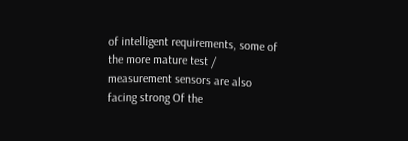of intelligent requirements, some of the more mature test / measurement sensors are also facing strong Of the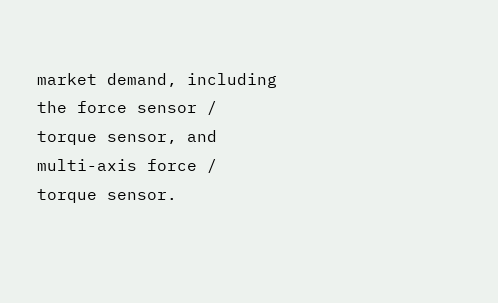market demand, including the force sensor / torque sensor, and multi-axis force / torque sensor.